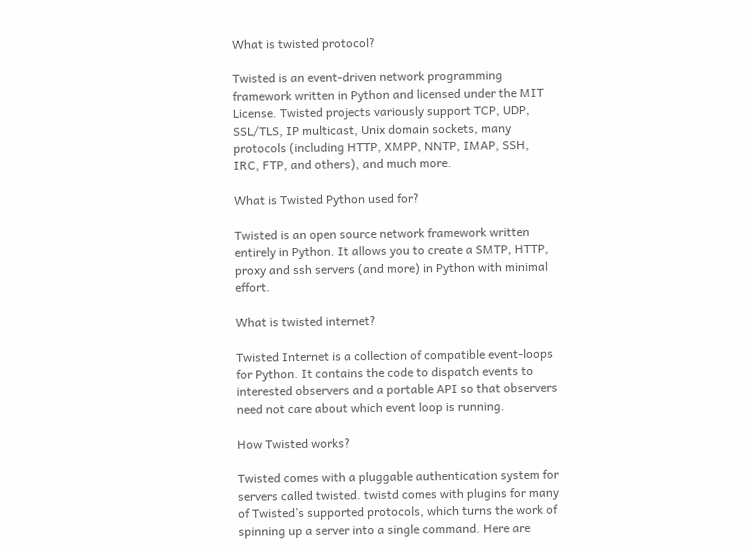What is twisted protocol?

Twisted is an event-driven network programming framework written in Python and licensed under the MIT License. Twisted projects variously support TCP, UDP, SSL/TLS, IP multicast, Unix domain sockets, many protocols (including HTTP, XMPP, NNTP, IMAP, SSH, IRC, FTP, and others), and much more.

What is Twisted Python used for?

Twisted is an open source network framework written entirely in Python. It allows you to create a SMTP, HTTP, proxy and ssh servers (and more) in Python with minimal effort.

What is twisted internet?

Twisted Internet is a collection of compatible event-loops for Python. It contains the code to dispatch events to interested observers and a portable API so that observers need not care about which event loop is running.

How Twisted works?

Twisted comes with a pluggable authentication system for servers called twisted. twistd comes with plugins for many of Twisted’s supported protocols, which turns the work of spinning up a server into a single command. Here are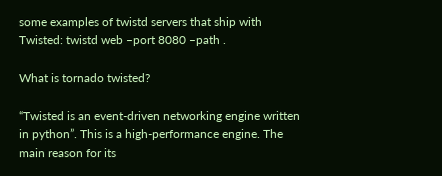some examples of twistd servers that ship with Twisted: twistd web –port 8080 –path .

What is tornado twisted?

“Twisted is an event-driven networking engine written in python”. This is a high-performance engine. The main reason for its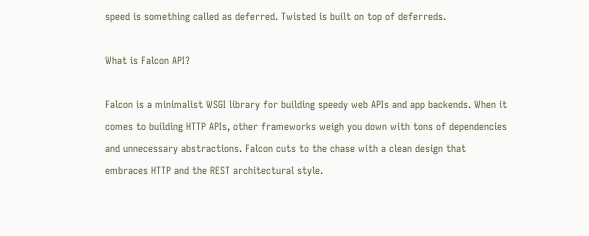speed is something called as deferred. Twisted is built on top of deferreds.

What is Falcon API?

Falcon is a minimalist WSGI library for building speedy web APIs and app backends. When it comes to building HTTP APIs, other frameworks weigh you down with tons of dependencies and unnecessary abstractions. Falcon cuts to the chase with a clean design that embraces HTTP and the REST architectural style.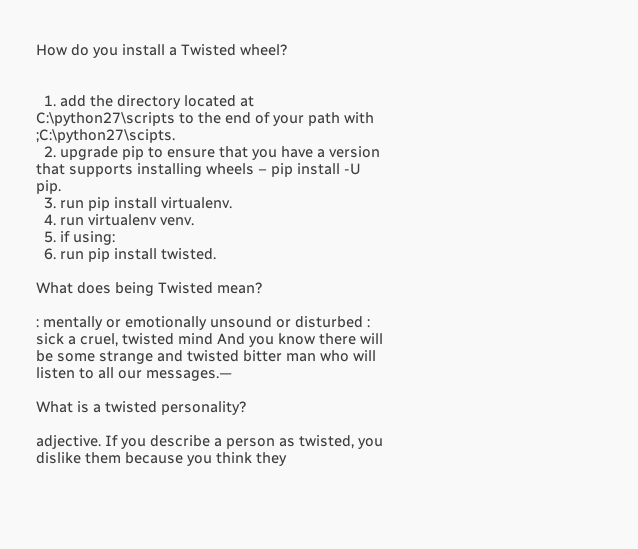How do you install a Twisted wheel?


  1. add the directory located at C:\python27\scripts to the end of your path with ;C:\python27\scipts.
  2. upgrade pip to ensure that you have a version that supports installing wheels – pip install -U pip.
  3. run pip install virtualenv.
  4. run virtualenv venv.
  5. if using:
  6. run pip install twisted.

What does being Twisted mean?

: mentally or emotionally unsound or disturbed : sick a cruel, twisted mind And you know there will be some strange and twisted bitter man who will listen to all our messages.—

What is a twisted personality?

adjective. If you describe a person as twisted, you dislike them because you think they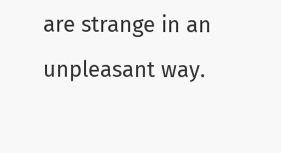are strange in an unpleasant way.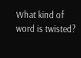What kind of word is twisted?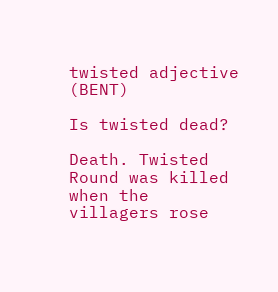twisted adjective (BENT)

Is twisted dead?

Death. Twisted Round was killed when the villagers rose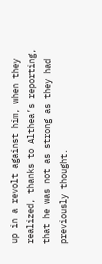up in a revolt against him, when they realized, thanks to Althea’s reporting, that he was not as strong as they had previously thought.